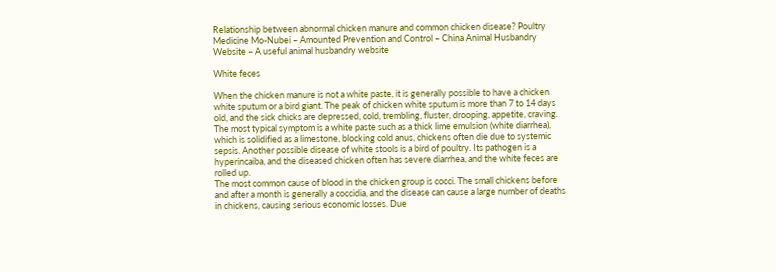Relationship between abnormal chicken manure and common chicken disease? Poultry Medicine Mo-Nubei – Amounted Prevention and Control – China Animal Husbandry Website – A useful animal husbandry website

White feces

When the chicken manure is not a white paste, it is generally possible to have a chicken white sputum or a bird giant. The peak of chicken white sputum is more than 7 to 14 days old, and the sick chicks are depressed, cold, trembling, fluster, drooping, appetite, craving. The most typical symptom is a white paste such as a thick lime emulsion (white diarrhea), which is solidified as a limestone, blocking cold anus, chickens often die due to systemic sepsis. Another possible disease of white stools is a bird of poultry. Its pathogen is a hyperincaiba, and the diseased chicken often has severe diarrhea, and the white feces are rolled up.
The most common cause of blood in the chicken group is cocci. The small chickens before and after a month is generally a coccidia, and the disease can cause a large number of deaths in chickens, causing serious economic losses. Due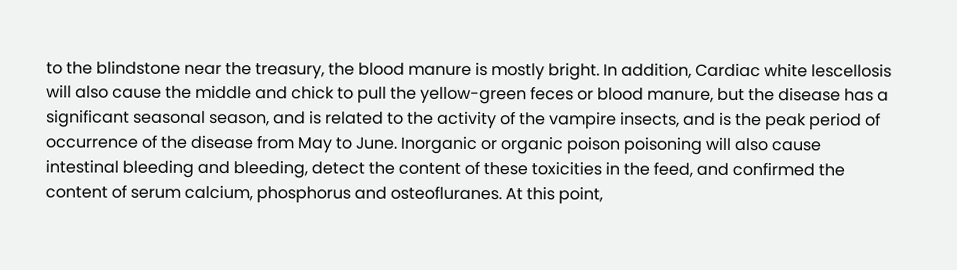to the blindstone near the treasury, the blood manure is mostly bright. In addition, Cardiac white lescellosis will also cause the middle and chick to pull the yellow-green feces or blood manure, but the disease has a significant seasonal season, and is related to the activity of the vampire insects, and is the peak period of occurrence of the disease from May to June. Inorganic or organic poison poisoning will also cause intestinal bleeding and bleeding, detect the content of these toxicities in the feed, and confirmed the content of serum calcium, phosphorus and osteofluranes. At this point,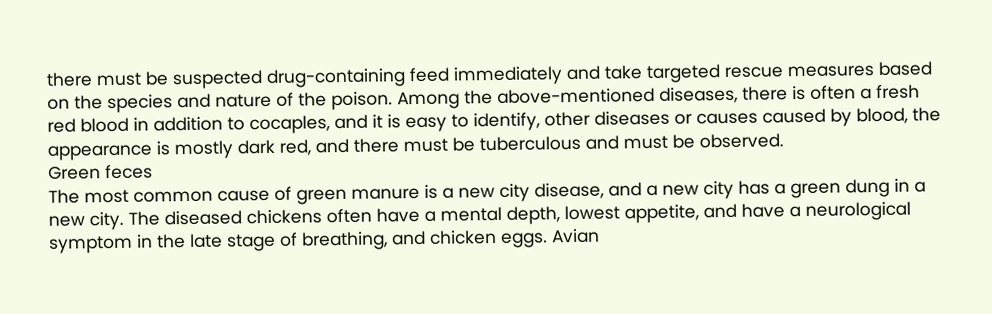there must be suspected drug-containing feed immediately and take targeted rescue measures based on the species and nature of the poison. Among the above-mentioned diseases, there is often a fresh red blood in addition to cocaples, and it is easy to identify, other diseases or causes caused by blood, the appearance is mostly dark red, and there must be tuberculous and must be observed.
Green feces
The most common cause of green manure is a new city disease, and a new city has a green dung in a new city. The diseased chickens often have a mental depth, lowest appetite, and have a neurological symptom in the late stage of breathing, and chicken eggs. Avian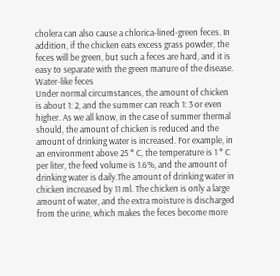cholera can also cause a chlorica-lined-green feces. In addition, if the chicken eats excess grass powder, the feces will be green, but such a feces are hard, and it is easy to separate with the green manure of the disease.
Water-like feces
Under normal circumstances, the amount of chicken is about 1: 2, and the summer can reach 1: 3 or even higher. As we all know, in the case of summer thermal should, the amount of chicken is reduced and the amount of drinking water is increased. For example, in an environment above 25 ° C, the temperature is 1 ° C per liter, the feed volume is 1.6%, and the amount of drinking water is daily.The amount of drinking water in chicken increased by 11 ml. The chicken is only a large amount of water, and the extra moisture is discharged from the urine, which makes the feces become more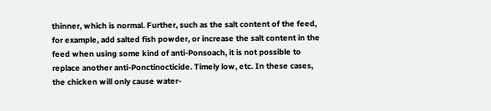thinner, which is normal. Further, such as the salt content of the feed, for example, add salted fish powder, or increase the salt content in the feed when using some kind of anti-Ponsoach, it is not possible to replace another anti-Ponctinocticide. Timely low, etc. In these cases, the chicken will only cause water-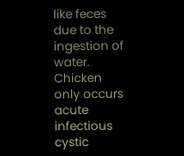like feces due to the ingestion of water. Chicken only occurs acute infectious cystic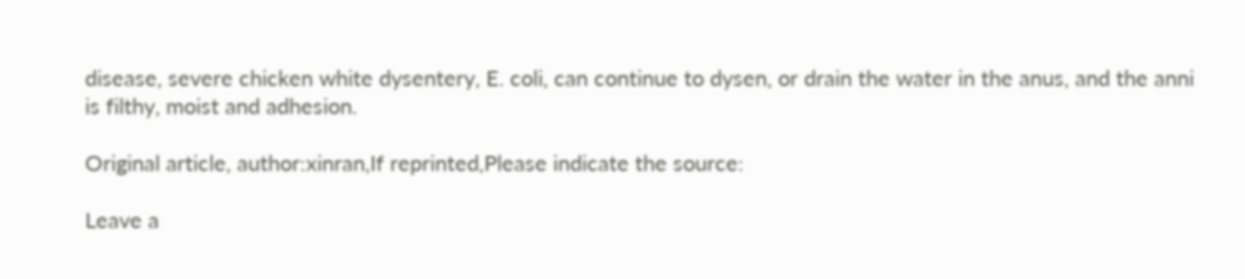disease, severe chicken white dysentery, E. coli, can continue to dysen, or drain the water in the anus, and the anni is filthy, moist and adhesion.

Original article, author:xinran,If reprinted,Please indicate the source:

Leave a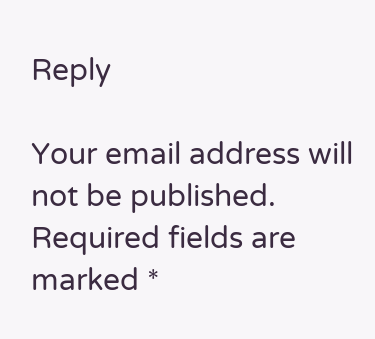Reply

Your email address will not be published. Required fields are marked *